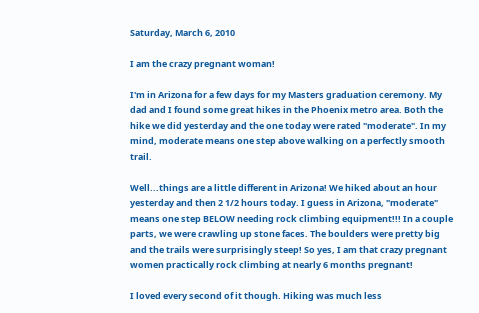Saturday, March 6, 2010

I am the crazy pregnant woman!

I'm in Arizona for a few days for my Masters graduation ceremony. My dad and I found some great hikes in the Phoenix metro area. Both the hike we did yesterday and the one today were rated "moderate". In my mind, moderate means one step above walking on a perfectly smooth trail.

Well...things are a little different in Arizona! We hiked about an hour yesterday and then 2 1/2 hours today. I guess in Arizona, "moderate" means one step BELOW needing rock climbing equipment!!! In a couple parts, we were crawling up stone faces. The boulders were pretty big and the trails were surprisingly steep! So yes, I am that crazy pregnant women practically rock climbing at nearly 6 months pregnant!

I loved every second of it though. Hiking was much less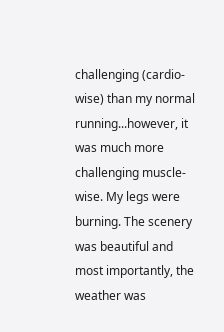challenging (cardio-wise) than my normal running...however, it was much more challenging muscle-wise. My legs were burning. The scenery was beautiful and most importantly, the weather was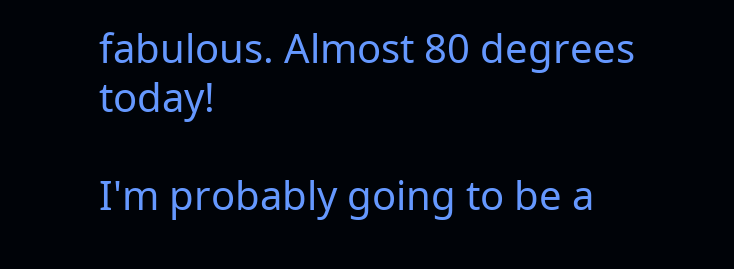fabulous. Almost 80 degrees today!

I'm probably going to be a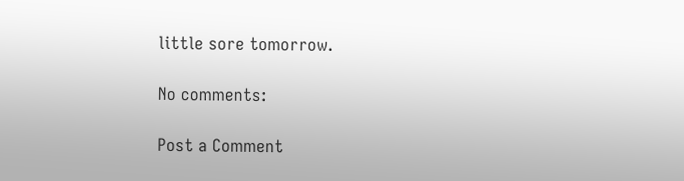little sore tomorrow.

No comments:

Post a Comment